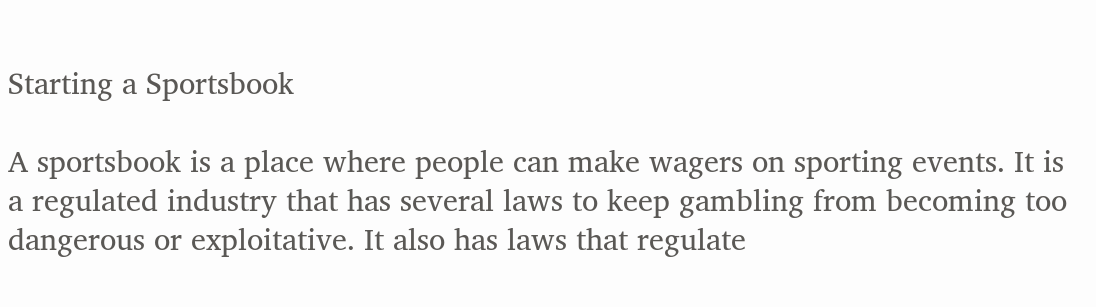Starting a Sportsbook

A sportsbook is a place where people can make wagers on sporting events. It is a regulated industry that has several laws to keep gambling from becoming too dangerous or exploitative. It also has laws that regulate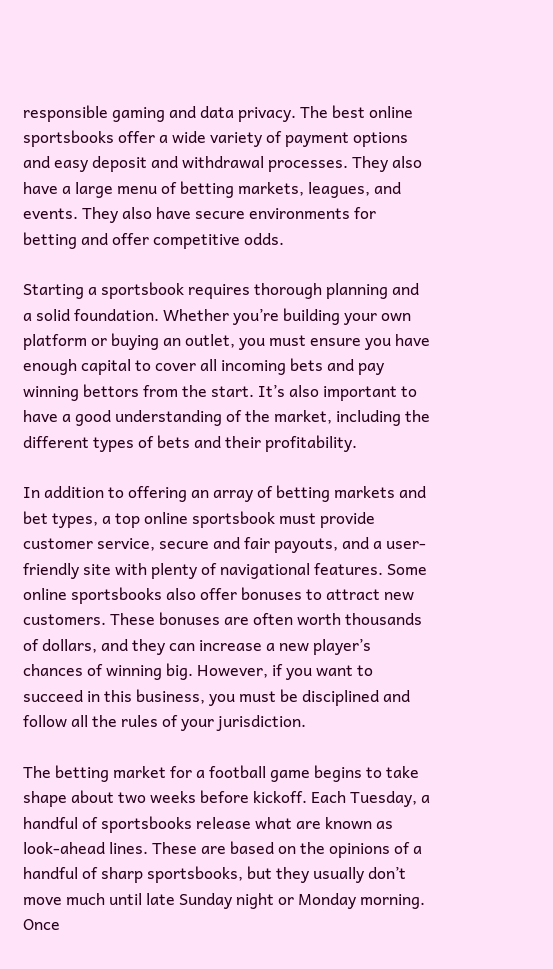responsible gaming and data privacy. The best online sportsbooks offer a wide variety of payment options and easy deposit and withdrawal processes. They also have a large menu of betting markets, leagues, and events. They also have secure environments for betting and offer competitive odds.

Starting a sportsbook requires thorough planning and a solid foundation. Whether you’re building your own platform or buying an outlet, you must ensure you have enough capital to cover all incoming bets and pay winning bettors from the start. It’s also important to have a good understanding of the market, including the different types of bets and their profitability.

In addition to offering an array of betting markets and bet types, a top online sportsbook must provide customer service, secure and fair payouts, and a user-friendly site with plenty of navigational features. Some online sportsbooks also offer bonuses to attract new customers. These bonuses are often worth thousands of dollars, and they can increase a new player’s chances of winning big. However, if you want to succeed in this business, you must be disciplined and follow all the rules of your jurisdiction.

The betting market for a football game begins to take shape about two weeks before kickoff. Each Tuesday, a handful of sportsbooks release what are known as look-ahead lines. These are based on the opinions of a handful of sharp sportsbooks, but they usually don’t move much until late Sunday night or Monday morning. Once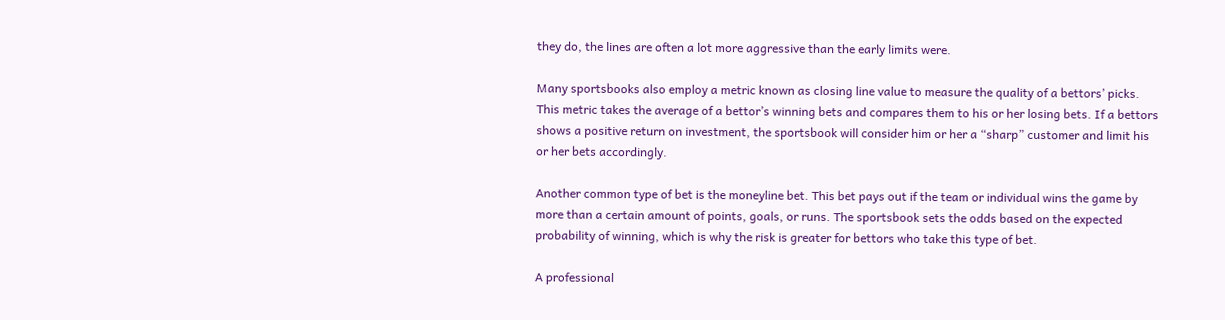they do, the lines are often a lot more aggressive than the early limits were.

Many sportsbooks also employ a metric known as closing line value to measure the quality of a bettors’ picks. This metric takes the average of a bettor’s winning bets and compares them to his or her losing bets. If a bettors shows a positive return on investment, the sportsbook will consider him or her a “sharp” customer and limit his or her bets accordingly.

Another common type of bet is the moneyline bet. This bet pays out if the team or individual wins the game by more than a certain amount of points, goals, or runs. The sportsbook sets the odds based on the expected probability of winning, which is why the risk is greater for bettors who take this type of bet.

A professional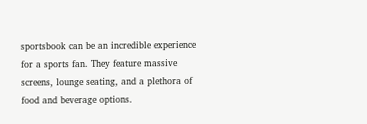sportsbook can be an incredible experience for a sports fan. They feature massive screens, lounge seating, and a plethora of food and beverage options.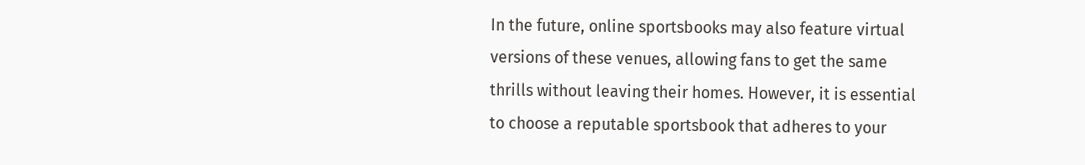In the future, online sportsbooks may also feature virtual versions of these venues, allowing fans to get the same thrills without leaving their homes. However, it is essential to choose a reputable sportsbook that adheres to your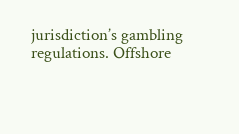jurisdiction’s gambling regulations. Offshore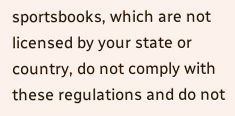sportsbooks, which are not licensed by your state or country, do not comply with these regulations and do not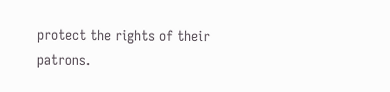protect the rights of their patrons.